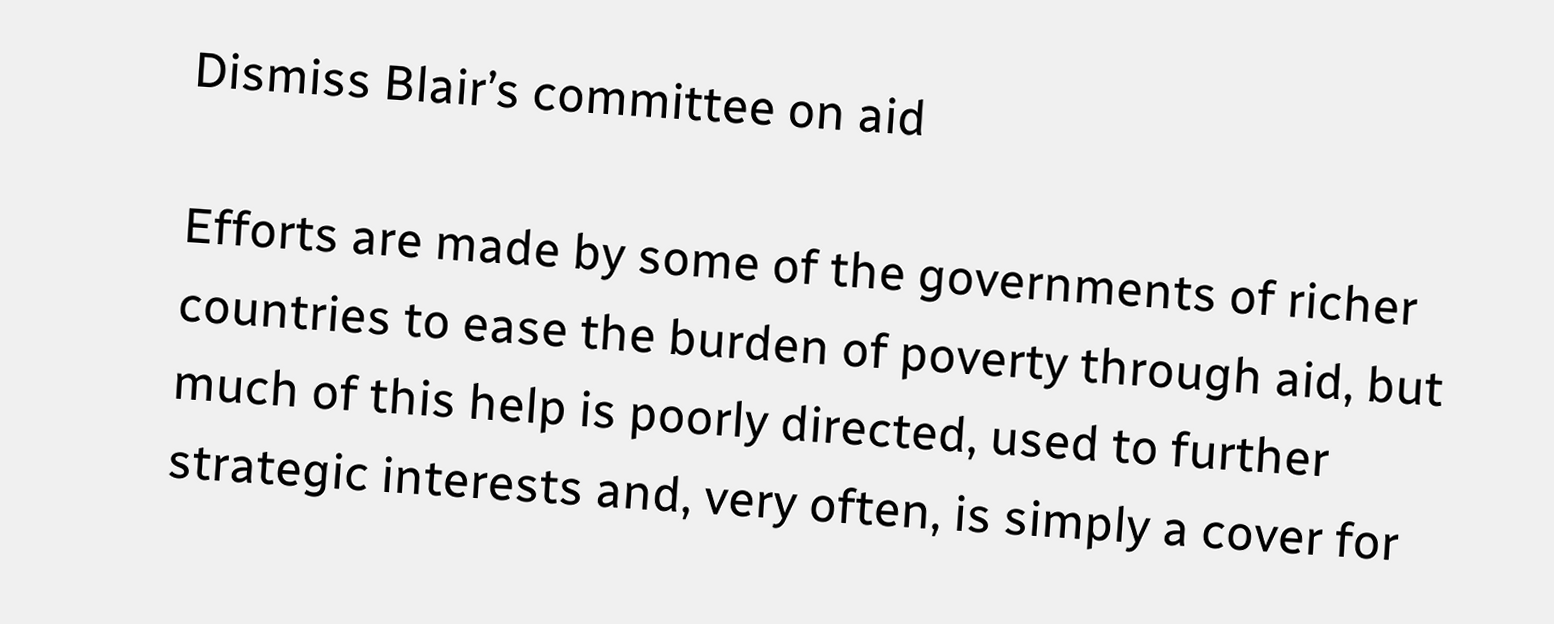Dismiss Blair’s committee on aid

Efforts are made by some of the governments of richer countries to ease the burden of poverty through aid, but much of this help is poorly directed, used to further strategic interests and, very often, is simply a cover for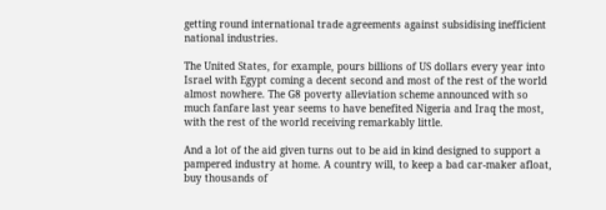getting round international trade agreements against subsidising inefficient national industries.

The United States, for example, pours billions of US dollars every year into Israel with Egypt coming a decent second and most of the rest of the world almost nowhere. The G8 poverty alleviation scheme announced with so much fanfare last year seems to have benefited Nigeria and Iraq the most, with the rest of the world receiving remarkably little.

And a lot of the aid given turns out to be aid in kind designed to support a pampered industry at home. A country will, to keep a bad car-maker afloat, buy thousands of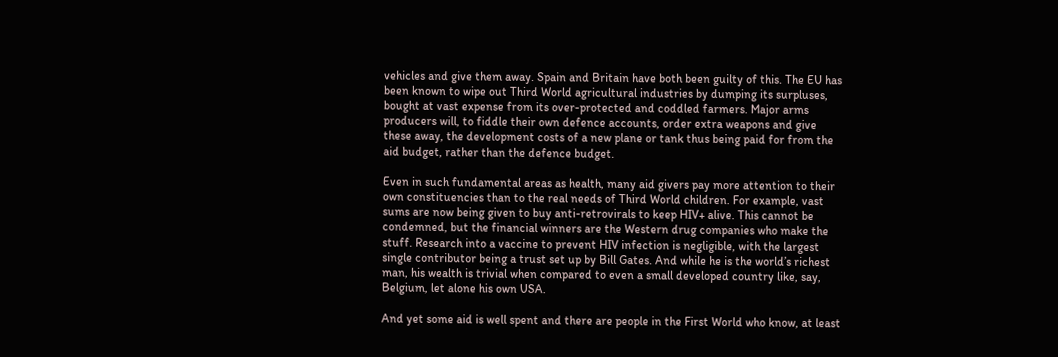vehicles and give them away. Spain and Britain have both been guilty of this. The EU has been known to wipe out Third World agricultural industries by dumping its surpluses, bought at vast expense from its over-protected and coddled farmers. Major arms producers will, to fiddle their own defence accounts, order extra weapons and give these away, the development costs of a new plane or tank thus being paid for from the aid budget, rather than the defence budget.

Even in such fundamental areas as health, many aid givers pay more attention to their own constituencies than to the real needs of Third World children. For example, vast sums are now being given to buy anti-retrovirals to keep HIV+ alive. This cannot be condemned, but the financial winners are the Western drug companies who make the stuff. Research into a vaccine to prevent HIV infection is negligible, with the largest single contributor being a trust set up by Bill Gates. And while he is the world’s richest man, his wealth is trivial when compared to even a small developed country like, say, Belgium, let alone his own USA.

And yet some aid is well spent and there are people in the First World who know, at least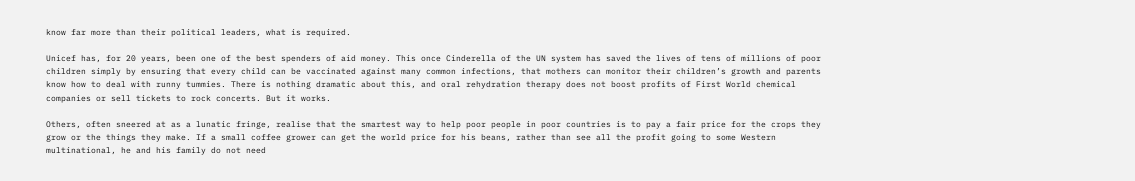know far more than their political leaders, what is required.

Unicef has, for 20 years, been one of the best spenders of aid money. This once Cinderella of the UN system has saved the lives of tens of millions of poor children simply by ensuring that every child can be vaccinated against many common infections, that mothers can monitor their children’s growth and parents know how to deal with runny tummies. There is nothing dramatic about this, and oral rehydration therapy does not boost profits of First World chemical companies or sell tickets to rock concerts. But it works.

Others, often sneered at as a lunatic fringe, realise that the smartest way to help poor people in poor countries is to pay a fair price for the crops they grow or the things they make. If a small coffee grower can get the world price for his beans, rather than see all the profit going to some Western multinational, he and his family do not need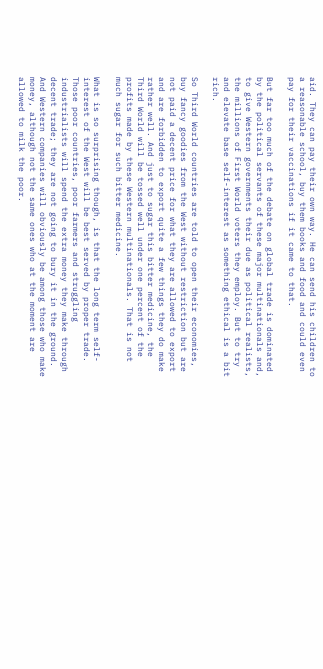aid. They can pay their own way. He can send his children to a reasonable school, buy them books and food and could even pay for their vaccinations if it came to that.

But far too much of the debate on global trade is dominated by the political servants of these major multinationals and, to give Western governments their due as political realists, the millions of First World voters they employ. But to try and elevate base self-interest as something ethical is a bit rich.

So Third World countries are told to open their economies, buy fancy goodies from the West without restriction but are not paid a decent price for what they are allowed to export and are forbidden to export quite a few things they do make rather well. And just to sugar this bitter medicine, the Third World will be tossed well under one percent of the profits made by these Western multinationals. That is not much sugar for such bitter medicine.

What is so surprising though, is that the long term self-interest of the West will be best served by proper trade. Those poor countries, poor farmers and struggling industrialists will spend the extra money they make through decent trade; they are not going to bury it in the ground. And Western companies will obviously be among those who make money, although not the same ones who at the moment are allowed to milk the poor.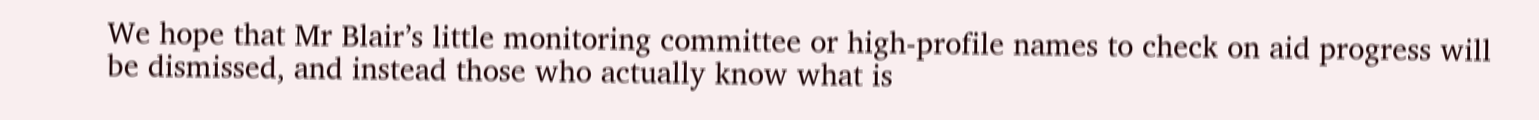We hope that Mr Blair’s little monitoring committee or high-profile names to check on aid progress will be dismissed, and instead those who actually know what is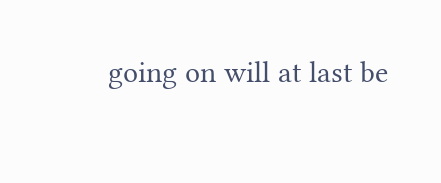going on will at last be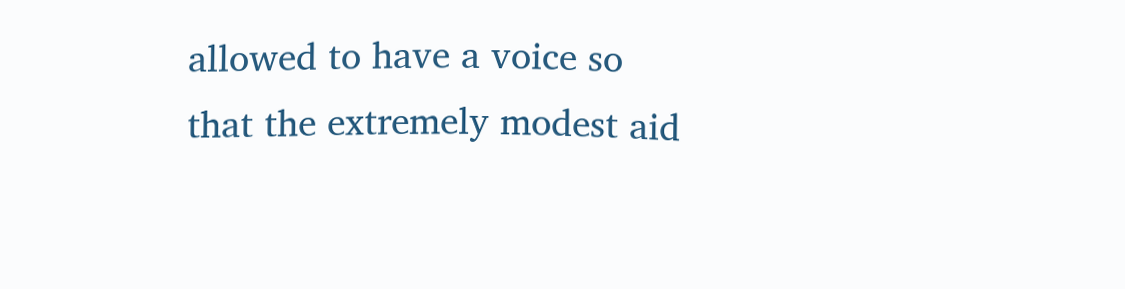allowed to have a voice so that the extremely modest aid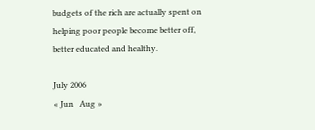budgets of the rich are actually spent on helping poor people become better off, better educated and healthy.

July 2006
« Jun   Aug »